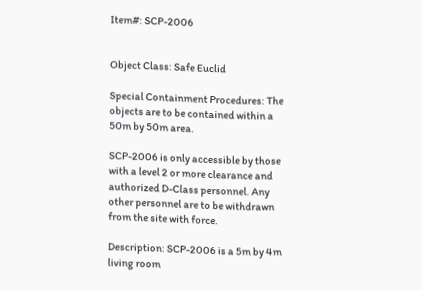Item#: SCP-2006


Object Class: Safe Euclid

Special Containment Procedures: The objects are to be contained within a 50m by 50m area.

SCP-2006 is only accessible by those with a level 2 or more clearance and authorized D-Class personnel. Any other personnel are to be withdrawn from the site with force.

Description: SCP-2006 is a 5m by 4m living room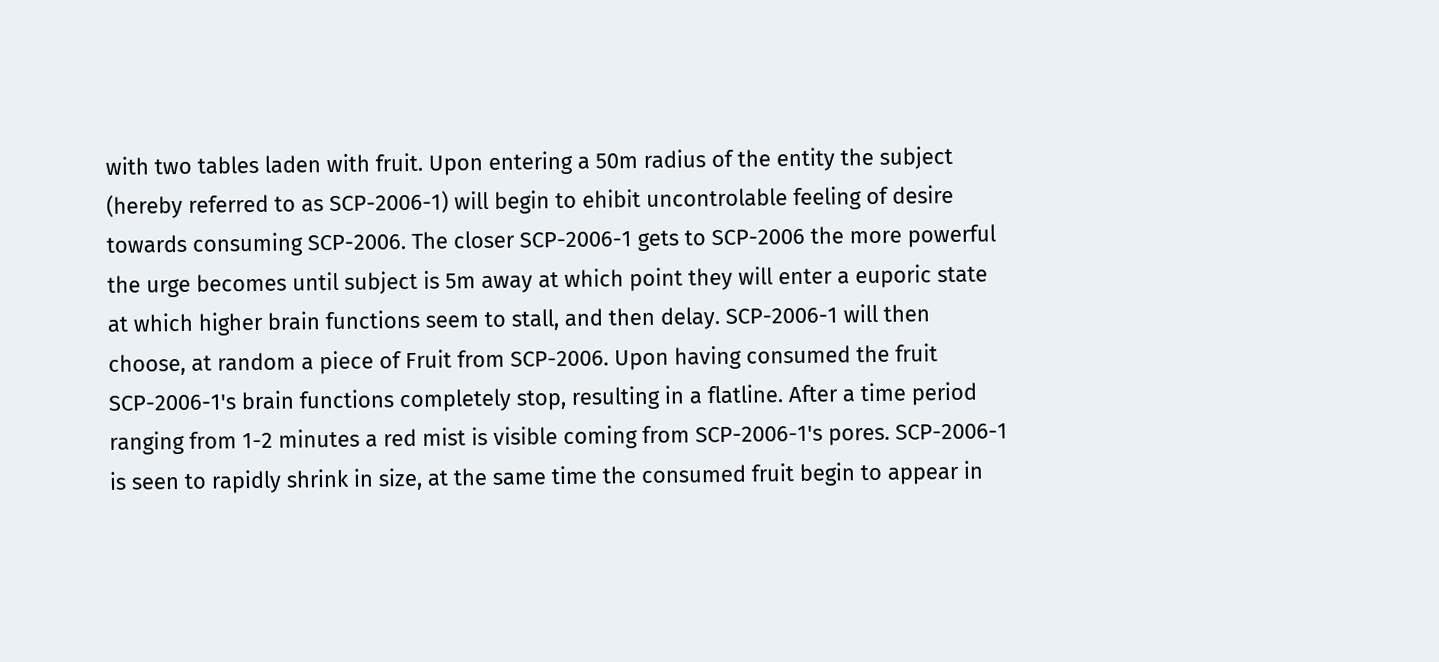with two tables laden with fruit. Upon entering a 50m radius of the entity the subject (hereby referred to as SCP-2006-1) will begin to ehibit uncontrolable feeling of desire towards consuming SCP-2006. The closer SCP-2006-1 gets to SCP-2006 the more powerful the urge becomes until subject is 5m away at which point they will enter a euporic state at which higher brain functions seem to stall, and then delay. SCP-2006-1 will then choose, at random a piece of Fruit from SCP-2006. Upon having consumed the fruit SCP-2006-1's brain functions completely stop, resulting in a flatline. After a time period ranging from 1-2 minutes a red mist is visible coming from SCP-2006-1's pores. SCP-2006-1 is seen to rapidly shrink in size, at the same time the consumed fruit begin to appear in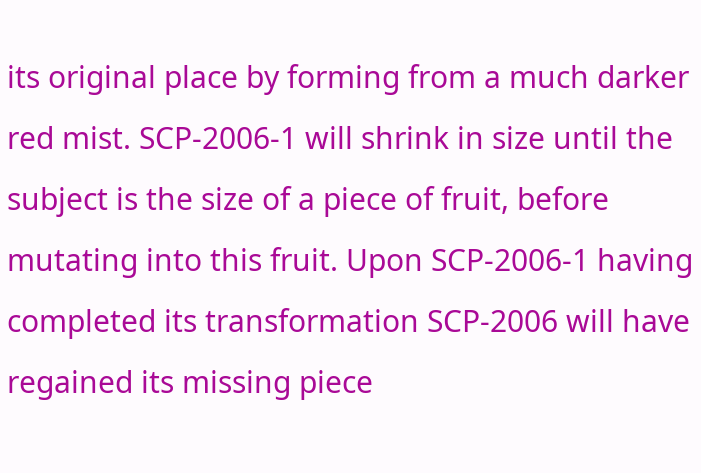its original place by forming from a much darker red mist. SCP-2006-1 will shrink in size until the subject is the size of a piece of fruit, before mutating into this fruit. Upon SCP-2006-1 having completed its transformation SCP-2006 will have regained its missing piece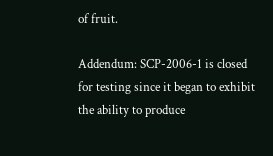of fruit.

Addendum: SCP-2006-1 is closed for testing since it began to exhibit the ability to produce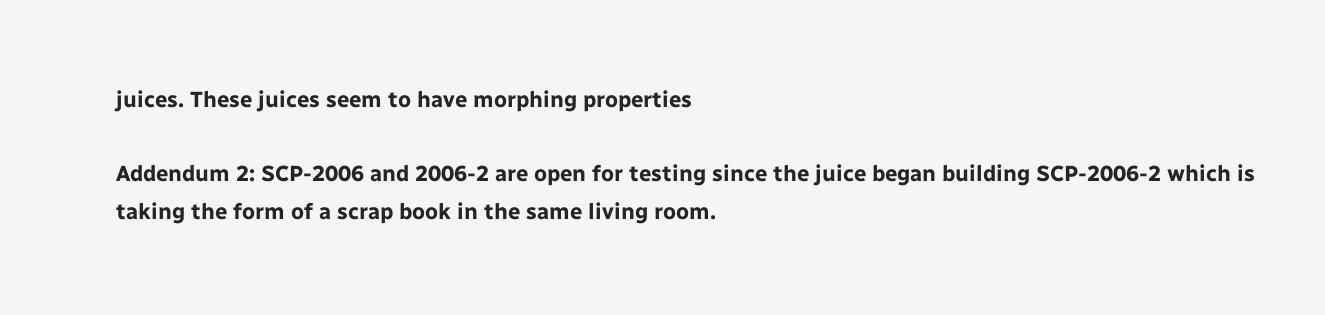juices. These juices seem to have morphing properties

Addendum 2: SCP-2006 and 2006-2 are open for testing since the juice began building SCP-2006-2 which is taking the form of a scrap book in the same living room.